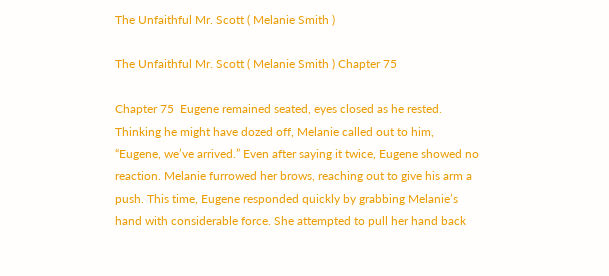The Unfaithful Mr. Scott ( Melanie Smith )

The Unfaithful Mr. Scott ( Melanie Smith ) Chapter 75

Chapter 75  Eugene remained seated, eyes closed as he rested. Thinking he might have dozed off, Melanie called out to him, “Eugene, we’ve arrived.” Even after saying it twice, Eugene showed no reaction. Melanie furrowed her brows, reaching out to give his arm a push. This time, Eugene responded quickly by grabbing Melanie’s hand with considerable force. She attempted to pull her hand back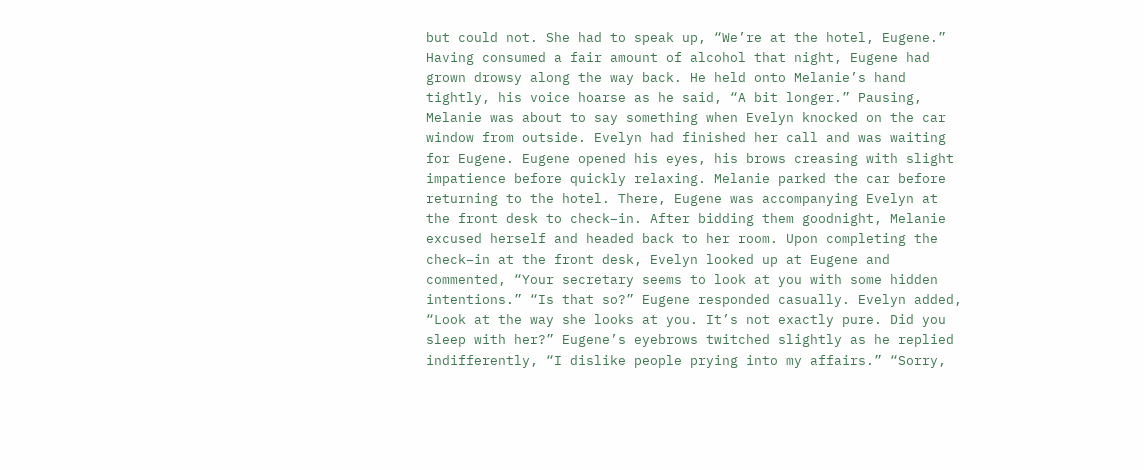but could not. She had to speak up, “We’re at the hotel, Eugene.” Having consumed a fair amount of alcohol that night, Eugene had grown drowsy along the way back. He held onto Melanie’s hand tightly, his voice hoarse as he said, “A bit longer.” Pausing, Melanie was about to say something when Evelyn knocked on the car window from outside. Evelyn had finished her call and was waiting for Eugene. Eugene opened his eyes, his brows creasing with slight impatience before quickly relaxing. Melanie parked the car before returning to the hotel. There, Eugene was accompanying Evelyn at the front desk to check–in. After bidding them goodnight, Melanie excused herself and headed back to her room. Upon completing the check–in at the front desk, Evelyn looked up at Eugene and commented, “Your secretary seems to look at you with some hidden intentions.” “Is that so?” Eugene responded casually. Evelyn added, “Look at the way she looks at you. It’s not exactly pure. Did you sleep with her?” Eugene’s eyebrows twitched slightly as he replied indifferently, “I dislike people prying into my affairs.” “Sorry,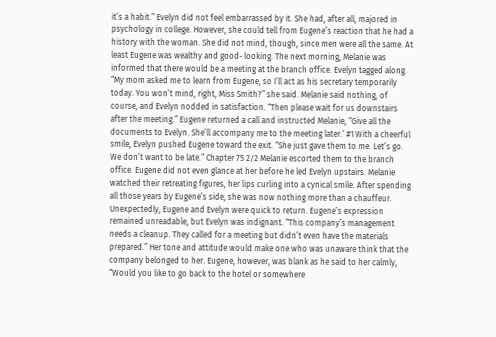it’s a habit.” Evelyn did not feel embarrassed by it. She had, after all, majored in psychology in college. However, she could tell from Eugene’s reaction that he had a history with the woman. She did not mind, though, since men were all the same. At least Eugene was wealthy and good- looking. The next morning, Melanie was informed that there would be a meeting at the branch office. Evelyn tagged along. “My mom asked me to learn from Eugene, so I’ll act as his secretary temporarily today. You won’t mind, right, Miss Smith?” she said. Melanie said nothing, of course, and Evelyn nodded in satisfaction. “Then please wait for us downstairs after the meeting.” Eugene returned a call and instructed Melanie, “Give all the documents to Evelyn. She’ll accompany me to the meeting later.‘ #1 With a cheerful smile, Evelyn pushed Eugene toward the exit. “She just gave them to me. Let’s go. We don’t want to be late.” Chapter 75 2/2 Melanie escorted them to the branch office. Eugene did not even glance at her before he led Evelyn upstairs. Melanie watched their retreating figures, her lips curling into a cynical smile. After spending all those years by Eugene’s side, she was now nothing more than a chauffeur. Unexpectedly, Eugene and Evelyn were quick to return. Eugene’s expression remained unreadable, but Evelyn was indignant. “This company’s management needs a cleanup. They called for a meeting but didn’t even have the materials prepared.” Her tone and attitude would make one who was unaware think that the company belonged to her. Eugene, however, was blank as he said to her calmly, “Would you like to go back to the hotel or somewhere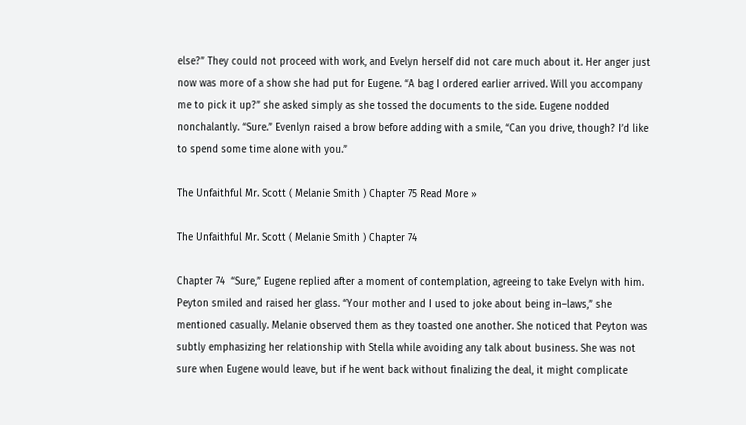else?” They could not proceed with work, and Evelyn herself did not care much about it. Her anger just now was more of a show she had put for Eugene. “A bag I ordered earlier arrived. Will you accompany me to pick it up?” she asked simply as she tossed the documents to the side. Eugene nodded nonchalantly. “Sure.” Evenlyn raised a brow before adding with a smile, “Can you drive, though? I’d like to spend some time alone with you.”

The Unfaithful Mr. Scott ( Melanie Smith ) Chapter 75 Read More »

The Unfaithful Mr. Scott ( Melanie Smith ) Chapter 74

Chapter 74  “Sure,” Eugene replied after a moment of contemplation, agreeing to take Evelyn with him. Peyton smiled and raised her glass. “Your mother and I used to joke about being in–laws,” she mentioned casually. Melanie observed them as they toasted one another. She noticed that Peyton was subtly emphasizing her relationship with Stella while avoiding any talk about business. She was not sure when Eugene would leave, but if he went back without finalizing the deal, it might complicate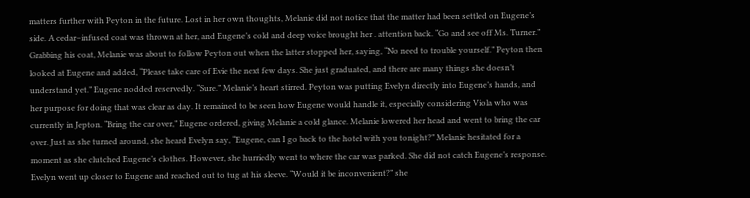matters further with Peyton in the future. Lost in her own thoughts, Melanie did not notice that the matter had been settled on Eugene’s side. A cedar–infused coat was thrown at her, and Eugene’s cold and deep voice brought her . attention back. “Go and see off Ms. Turner.” Grabbing his coat, Melanie was about to follow Peyton out when the latter stopped her, saying, “No need to trouble yourself.” Peyton then looked at Eugene and added, “Please take care of Evie the next few days. She just graduated, and there are many things she doesn’t understand yet.” Eugene nodded reservedly. “Sure.” Melanie’s heart stirred. Peyton was putting Evelyn directly into Eugene’s hands, and her purpose for doing that was clear as day. It remained to be seen how Eugene would handle it, especially considering Viola who was currently in Jepton. “Bring the car over,” Eugene ordered, giving Melanie a cold glance. Melanie lowered her head and went to bring the car over. Just as she turned around, she heard Evelyn say, “Eugene, can I go back to the hotel with you tonight?” Melanie hesitated for a moment as she clutched Eugene’s clothes. However, she hurriedly went to where the car was parked. She did not catch Eugene’s response. Evelyn went up closer to Eugene and reached out to tug at his sleeve. “Would it be inconvenient?” she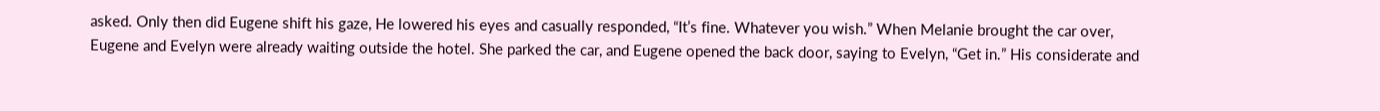asked. Only then did Eugene shift his gaze, He lowered his eyes and casually responded, “It’s fine. Whatever you wish.” When Melanie brought the car over, Eugene and Evelyn were already waiting outside the hotel. She parked the car, and Eugene opened the back door, saying to Evelyn, “Get in.” His considerate and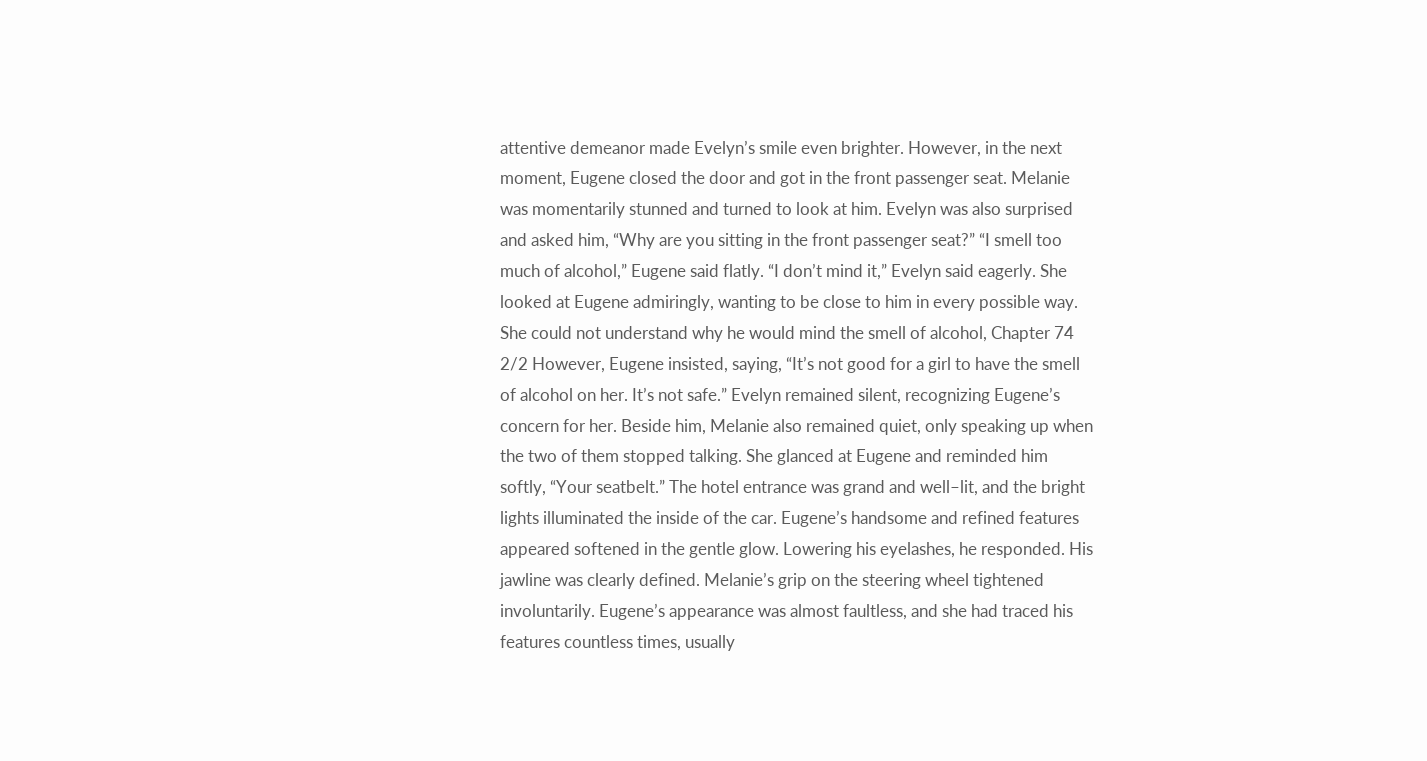attentive demeanor made Evelyn’s smile even brighter. However, in the next moment, Eugene closed the door and got in the front passenger seat. Melanie was momentarily stunned and turned to look at him. Evelyn was also surprised and asked him, “Why are you sitting in the front passenger seat?” “I smell too much of alcohol,” Eugene said flatly. “I don’t mind it,” Evelyn said eagerly. She looked at Eugene admiringly, wanting to be close to him in every possible way. She could not understand why he would mind the smell of alcohol, Chapter 74 2/2 However, Eugene insisted, saying, “It’s not good for a girl to have the smell of alcohol on her. It’s not safe.” Evelyn remained silent, recognizing Eugene’s concern for her. Beside him, Melanie also remained quiet, only speaking up when the two of them stopped talking. She glanced at Eugene and reminded him softly, “Your seatbelt.” The hotel entrance was grand and well–lit, and the bright lights illuminated the inside of the car. Eugene’s handsome and refined features appeared softened in the gentle glow. Lowering his eyelashes, he responded. His jawline was clearly defined. Melanie’s grip on the steering wheel tightened involuntarily. Eugene’s appearance was almost faultless, and she had traced his features countless times, usually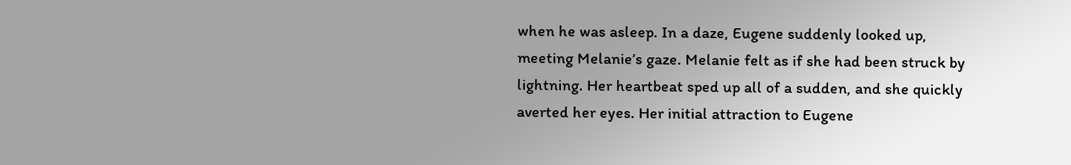when he was asleep. In a daze, Eugene suddenly looked up, meeting Melanie’s gaze. Melanie felt as if she had been struck by lightning. Her heartbeat sped up all of a sudden, and she quickly averted her eyes. Her initial attraction to Eugene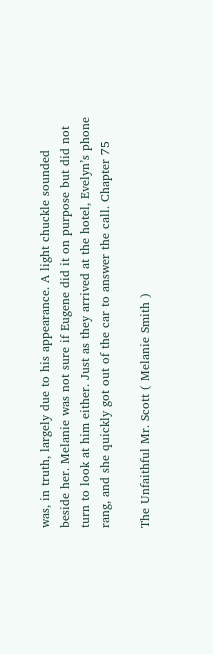was, in truth, largely due to his appearance. A light chuckle sounded beside her. Melanie was not sure if Eugene did it on purpose but did not turn to look at him either. Just as they arrived at the hotel, Evelyn’s phone rang, and she quickly got out of the car to answer the call. Chapter 75

The Unfaithful Mr. Scott ( Melanie Smith )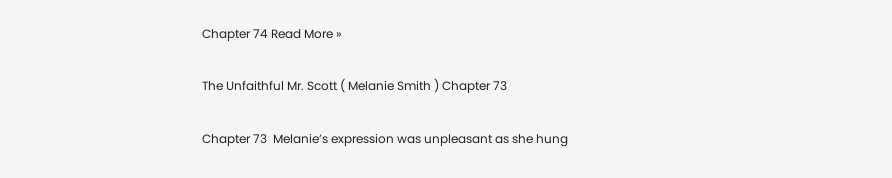Chapter 74 Read More »

The Unfaithful Mr. Scott ( Melanie Smith ) Chapter 73

Chapter 73  Melanie’s expression was unpleasant as she hung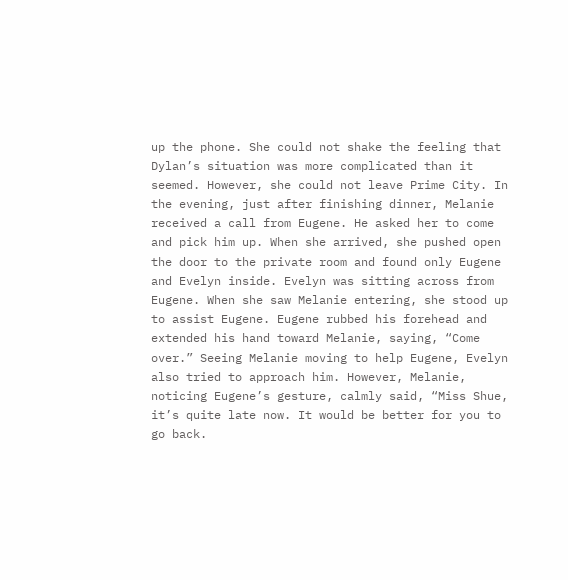up the phone. She could not shake the feeling that Dylan’s situation was more complicated than it seemed. However, she could not leave Prime City. In the evening, just after finishing dinner, Melanie received a call from Eugene. He asked her to come and pick him up. When she arrived, she pushed open the door to the private room and found only Eugene and Evelyn inside. Evelyn was sitting across from Eugene. When she saw Melanie entering, she stood up to assist Eugene. Eugene rubbed his forehead and extended his hand toward Melanie, saying, “Come over.” Seeing Melanie moving to help Eugene, Evelyn also tried to approach him. However, Melanie, noticing Eugene’s gesture, calmly said, “Miss Shue, it’s quite late now. It would be better for you to go back.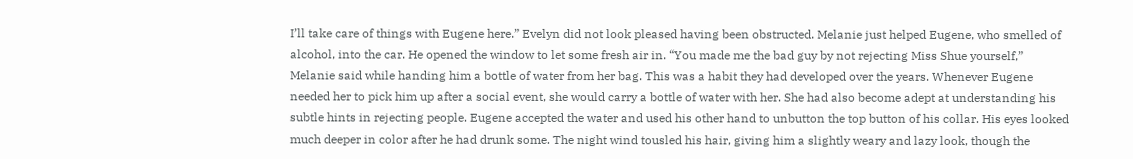I’ll take care of things with Eugene here.” Evelyn did not look pleased having been obstructed. Melanie just helped Eugene, who smelled of alcohol, into the car. He opened the window to let some fresh air in. “You made me the bad guy by not rejecting Miss Shue yourself,” Melanie said while handing him a bottle of water from her bag. This was a habit they had developed over the years. Whenever Eugene needed her to pick him up after a social event, she would carry a bottle of water with her. She had also become adept at understanding his subtle hints in rejecting people. Eugene accepted the water and used his other hand to unbutton the top button of his collar. His eyes looked much deeper in color after he had drunk some. The night wind tousled his hair, giving him a slightly weary and lazy look, though the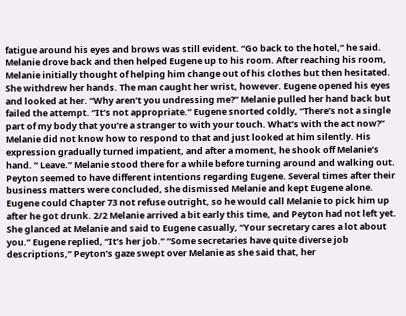fatigue around his eyes and brows was still evident. “Go back to the hotel,” he said. Melanie drove back and then helped Eugene up to his room. After reaching his room, Melanie initially thought of helping him change out of his clothes but then hesitated. She withdrew her hands. The man caught her wrist, however. Eugene opened his eyes and looked at her. “Why aren’t you undressing me?” Melanie pulled her hand back but failed the attempt. “It’s not appropriate.” Eugene snorted coldly, “There’s not a single part of my body that you’re a stranger to with your touch. What’s with the act now?” Melanie did not know how to respond to that and just looked at him silently. His expression gradually turned impatient, and after a moment, he shook off Melanie’s hand. ” Leave.” Melanie stood there for a while before turning around and walking out. Peyton seemed to have different intentions regarding Eugene. Several times after their business matters were concluded, she dismissed Melanie and kept Eugene alone. Eugene could Chapter 73 not refuse outright, so he would call Melanie to pick him up after he got drunk. 2/2 Melanie arrived a bit early this time, and Peyton had not left yet. She glanced at Melanie and said to Eugene casually, “Your secretary cares a lot about you.” Eugene replied, “It’s her job.” “Some secretaries have quite diverse job descriptions,” Peyton’s gaze swept over Melanie as she said that, her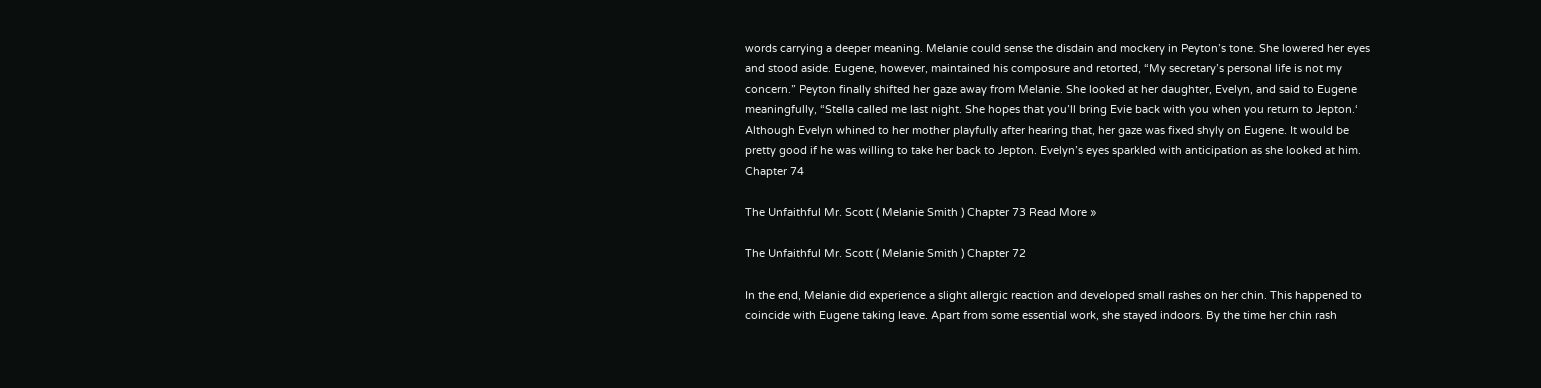words carrying a deeper meaning. Melanie could sense the disdain and mockery in Peyton’s tone. She lowered her eyes and stood aside. Eugene, however, maintained his composure and retorted, “My secretary’s personal life is not my concern.” Peyton finally shifted her gaze away from Melanie. She looked at her daughter, Evelyn, and said to Eugene meaningfully, “Stella called me last night. She hopes that you’ll bring Evie back with you when you return to Jepton.‘ Although Evelyn whined to her mother playfully after hearing that, her gaze was fixed shyly on Eugene. It would be pretty good if he was willing to take her back to Jepton. Evelyn’s eyes sparkled with anticipation as she looked at him. Chapter 74

The Unfaithful Mr. Scott ( Melanie Smith ) Chapter 73 Read More »

The Unfaithful Mr. Scott ( Melanie Smith ) Chapter 72

In the end, Melanie did experience a slight allergic reaction and developed small rashes on her chin. This happened to coincide with Eugene taking leave. Apart from some essential work, she stayed indoors. By the time her chin rash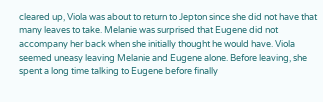cleared up, Viola was about to return to Jepton since she did not have that many leaves to take. Melanie was surprised that Eugene did not accompany her back when she initially thought he would have. Viola seemed uneasy leaving Melanie and Eugene alone. Before leaving, she spent a long time talking to Eugene before finally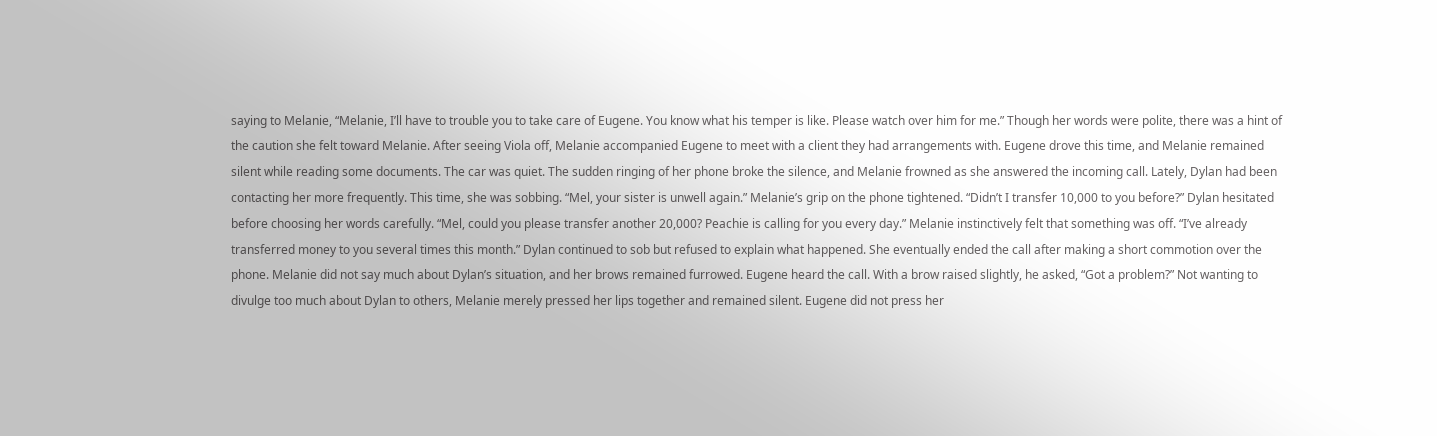saying to Melanie, “Melanie, I’ll have to trouble you to take care of Eugene. You know what his temper is like. Please watch over him for me.” Though her words were polite, there was a hint of the caution she felt toward Melanie. After seeing Viola off, Melanie accompanied Eugene to meet with a client they had arrangements with. Eugene drove this time, and Melanie remained silent while reading some documents. The car was quiet. The sudden ringing of her phone broke the silence, and Melanie frowned as she answered the incoming call. Lately, Dylan had been contacting her more frequently. This time, she was sobbing. “Mel, your sister is unwell again.” Melanie’s grip on the phone tightened. “Didn’t I transfer 10,000 to you before?” Dylan hesitated before choosing her words carefully. “Mel, could you please transfer another 20,000? Peachie is calling for you every day.” Melanie instinctively felt that something was off. “I’ve already transferred money to you several times this month.” Dylan continued to sob but refused to explain what happened. She eventually ended the call after making a short commotion over the phone. Melanie did not say much about Dylan’s situation, and her brows remained furrowed. Eugene heard the call. With a brow raised slightly, he asked, “Got a problem?” Not wanting to divulge too much about Dylan to others, Melanie merely pressed her lips together and remained silent. Eugene did not press her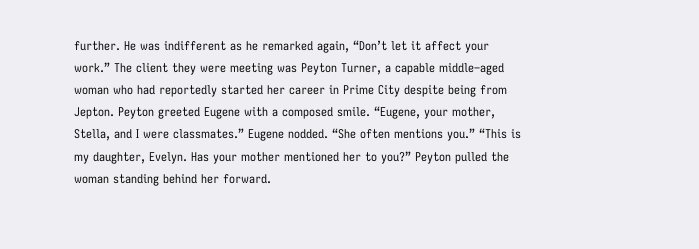further. He was indifferent as he remarked again, “Don’t let it affect your work.” The client they were meeting was Peyton Turner, a capable middle–aged woman who had reportedly started her career in Prime City despite being from Jepton. Peyton greeted Eugene with a composed smile. “Eugene, your mother, Stella, and I were classmates.” Eugene nodded. “She often mentions you.” “This is my daughter, Evelyn. Has your mother mentioned her to you?” Peyton pulled the woman standing behind her forward.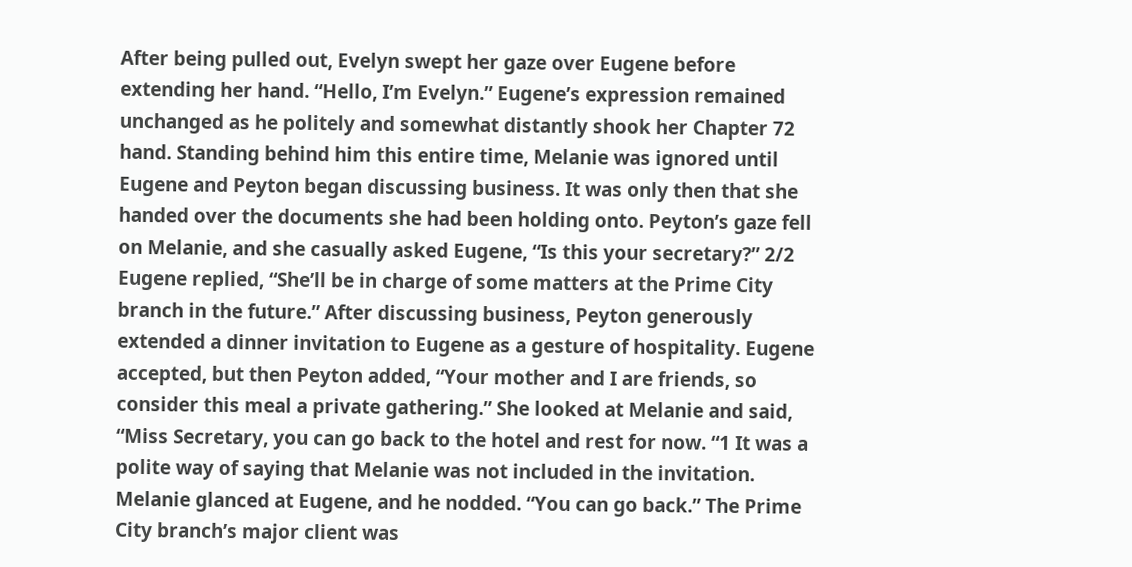After being pulled out, Evelyn swept her gaze over Eugene before extending her hand. “Hello, I’m Evelyn.” Eugene’s expression remained unchanged as he politely and somewhat distantly shook her Chapter 72 hand. Standing behind him this entire time, Melanie was ignored until Eugene and Peyton began discussing business. It was only then that she handed over the documents she had been holding onto. Peyton’s gaze fell on Melanie, and she casually asked Eugene, “Is this your secretary?” 2/2 Eugene replied, “She’ll be in charge of some matters at the Prime City branch in the future.” After discussing business, Peyton generously extended a dinner invitation to Eugene as a gesture of hospitality. Eugene accepted, but then Peyton added, “Your mother and I are friends, so consider this meal a private gathering.” She looked at Melanie and said, “Miss Secretary, you can go back to the hotel and rest for now. “1 It was a polite way of saying that Melanie was not included in the invitation. Melanie glanced at Eugene, and he nodded. “You can go back.” The Prime City branch’s major client was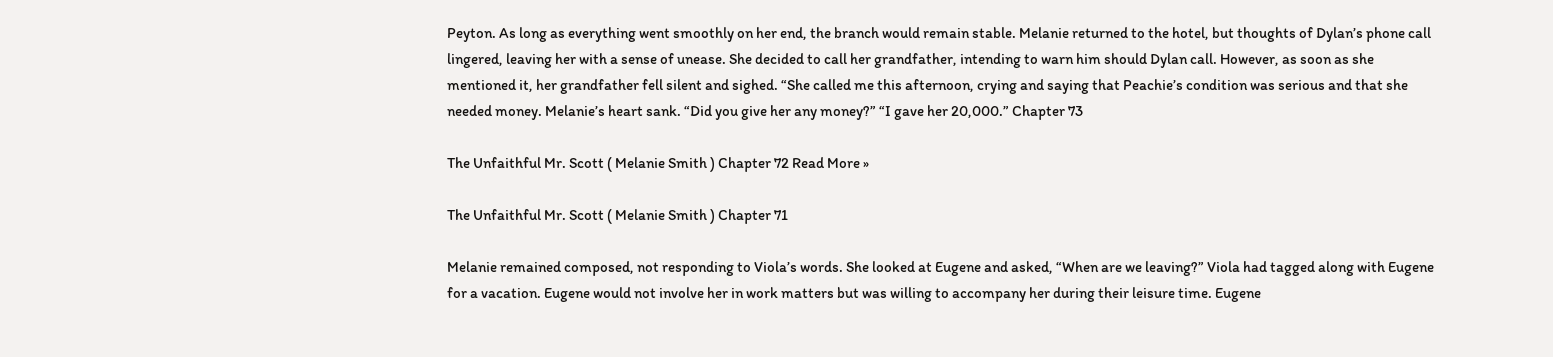Peyton. As long as everything went smoothly on her end, the branch would remain stable. Melanie returned to the hotel, but thoughts of Dylan’s phone call lingered, leaving her with a sense of unease. She decided to call her grandfather, intending to warn him should Dylan call. However, as soon as she mentioned it, her grandfather fell silent and sighed. “She called me this afternoon, crying and saying that Peachie’s condition was serious and that she needed money. Melanie’s heart sank. “Did you give her any money?” “I gave her 20,000.” Chapter 73

The Unfaithful Mr. Scott ( Melanie Smith ) Chapter 72 Read More »

The Unfaithful Mr. Scott ( Melanie Smith ) Chapter 71

Melanie remained composed, not responding to Viola’s words. She looked at Eugene and asked, “When are we leaving?” Viola had tagged along with Eugene for a vacation. Eugene would not involve her in work matters but was willing to accompany her during their leisure time. Eugene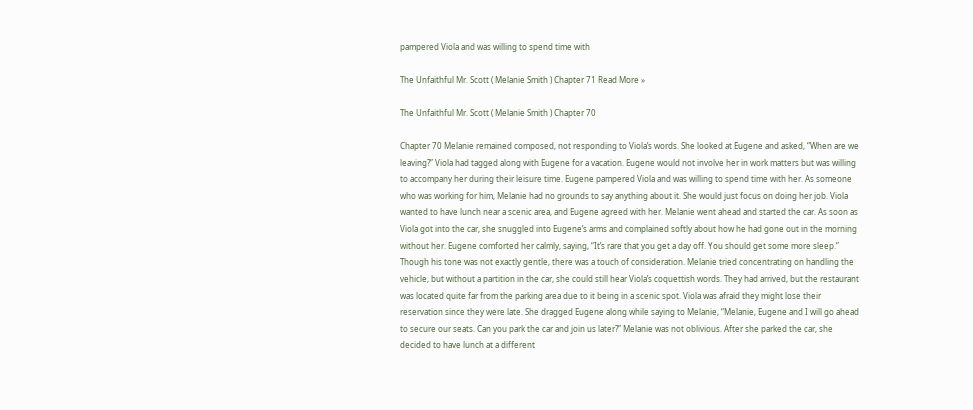pampered Viola and was willing to spend time with

The Unfaithful Mr. Scott ( Melanie Smith ) Chapter 71 Read More »

The Unfaithful Mr. Scott ( Melanie Smith ) Chapter 70

Chapter 70 Melanie remained composed, not responding to Viola’s words. She looked at Eugene and asked, “When are we leaving?” Viola had tagged along with Eugene for a vacation. Eugene would not involve her in work matters but was willing to accompany her during their leisure time. Eugene pampered Viola and was willing to spend time with her. As someone who was working for him, Melanie had no grounds to say anything about it. She would just focus on doing her job. Viola wanted to have lunch near a scenic area, and Eugene agreed with her. Melanie went ahead and started the car. As soon as Viola got into the car, she snuggled into Eugene’s arms and complained softly about how he had gone out in the morning without her. Eugene comforted her calmly, saying, “It’s rare that you get a day off. You should get some more sleep.” Though his tone was not exactly gentle, there was a touch of consideration. Melanie tried concentrating on handling the vehicle, but without a partition in the car, she could still hear Viola’s coquettish words. They had arrived, but the restaurant was located quite far from the parking area due to it being in a scenic spot. Viola was afraid they might lose their reservation since they were late. She dragged Eugene along while saying to Melanie, “Melanie, Eugene and I will go ahead to secure our seats. Can you park the car and join us later?” Melanie was not oblivious. After she parked the car, she decided to have lunch at a different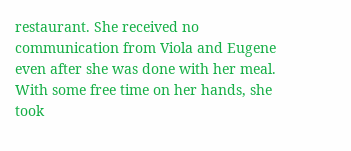restaurant. She received no communication from Viola and Eugene even after she was done with her meal. With some free time on her hands, she took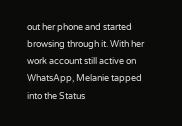out her phone and started browsing through it. With her work account still active on WhatsApp, Melanie tapped into the Status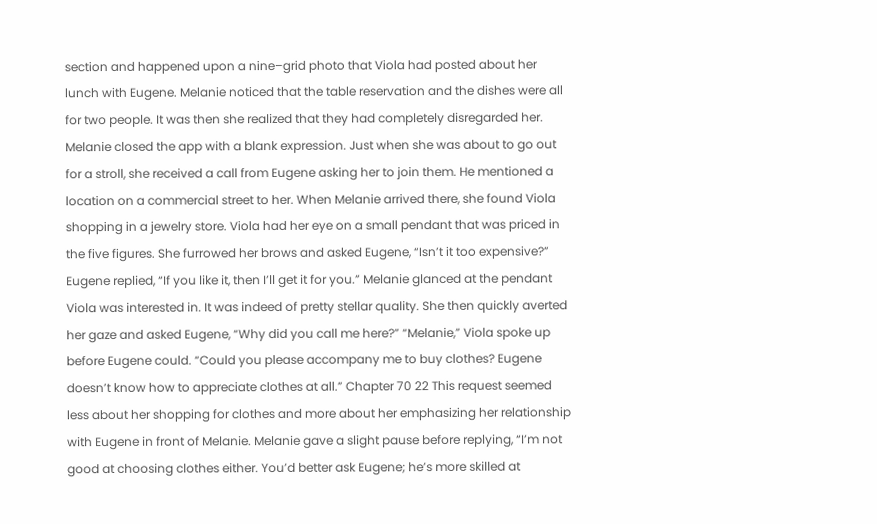section and happened upon a nine–grid photo that Viola had posted about her lunch with Eugene. Melanie noticed that the table reservation and the dishes were all for two people. It was then she realized that they had completely disregarded her. Melanie closed the app with a blank expression. Just when she was about to go out for a stroll, she received a call from Eugene asking her to join them. He mentioned a location on a commercial street to her. When Melanie arrived there, she found Viola shopping in a jewelry store. Viola had her eye on a small pendant that was priced in the five figures. She furrowed her brows and asked Eugene, “Isn’t it too expensive?” Eugene replied, “If you like it, then I’ll get it for you.” Melanie glanced at the pendant Viola was interested in. It was indeed of pretty stellar quality. She then quickly averted her gaze and asked Eugene, “Why did you call me here?” “Melanie,” Viola spoke up before Eugene could. “Could you please accompany me to buy clothes? Eugene doesn’t know how to appreciate clothes at all.” Chapter 70 22 This request seemed less about her shopping for clothes and more about her emphasizing her relationship with Eugene in front of Melanie. Melanie gave a slight pause before replying, “I’m not good at choosing clothes either. You’d better ask Eugene; he’s more skilled at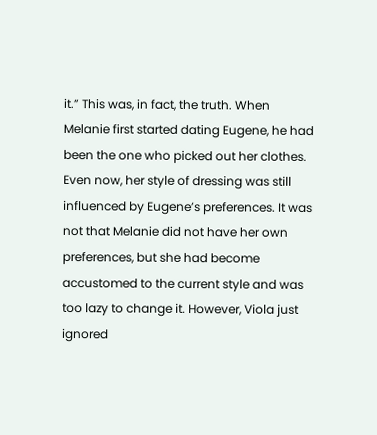it.” This was, in fact, the truth. When Melanie first started dating Eugene, he had been the one who picked out her clothes. Even now, her style of dressing was still influenced by Eugene’s preferences. It was not that Melanie did not have her own preferences, but she had become accustomed to the current style and was too lazy to change it. However, Viola just ignored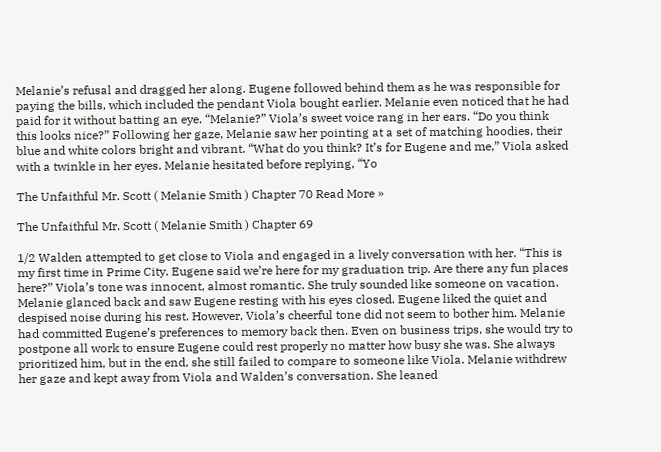Melanie’s refusal and dragged her along. Eugene followed behind them as he was responsible for paying the bills, which included the pendant Viola bought earlier. Melanie even noticed that he had paid for it without batting an eye. “Melanie?” Viola’s sweet voice rang in her ears. “Do you think this looks nice?” Following her gaze, Melanie saw her pointing at a set of matching hoodies, their blue and white colors bright and vibrant. “What do you think? It’s for Eugene and me,” Viola asked with a twinkle in her eyes. Melanie hesitated before replying, “Yo

The Unfaithful Mr. Scott ( Melanie Smith ) Chapter 70 Read More »

The Unfaithful Mr. Scott ( Melanie Smith ) Chapter 69

1/2 Walden attempted to get close to Viola and engaged in a lively conversation with her. “This is my first time in Prime City. Eugene said we’re here for my graduation trip. Are there any fun places here?” Viola’s tone was innocent, almost romantic. She truly sounded like someone on vacation. Melanie glanced back and saw Eugene resting with his eyes closed. Eugene liked the quiet and despised noise during his rest. However, Viola’s cheerful tone did not seem to bother him. Melanie had committed Eugene’s preferences to memory back then. Even on business trips, she would try to postpone all work to ensure Eugene could rest properly no matter how busy she was. She always prioritized him, but in the end, she still failed to compare to someone like Viola. Melanie withdrew her gaze and kept away from Viola and Walden’s conversation. She leaned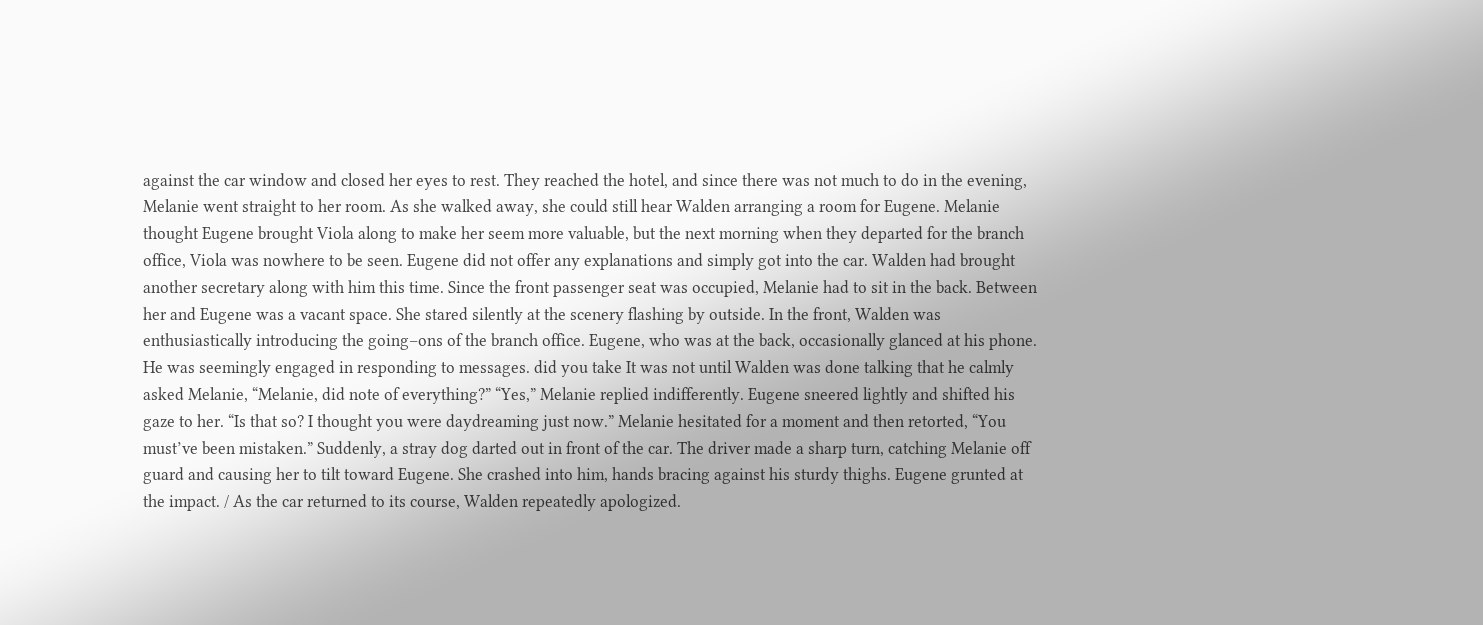against the car window and closed her eyes to rest. They reached the hotel, and since there was not much to do in the evening, Melanie went straight to her room. As she walked away, she could still hear Walden arranging a room for Eugene. Melanie thought Eugene brought Viola along to make her seem more valuable, but the next morning when they departed for the branch office, Viola was nowhere to be seen. Eugene did not offer any explanations and simply got into the car. Walden had brought another secretary along with him this time. Since the front passenger seat was occupied, Melanie had to sit in the back. Between her and Eugene was a vacant space. She stared silently at the scenery flashing by outside. In the front, Walden was enthusiastically introducing the going–ons of the branch office. Eugene, who was at the back, occasionally glanced at his phone. He was seemingly engaged in responding to messages. did you take It was not until Walden was done talking that he calmly asked Melanie, “Melanie, did note of everything?” “Yes,” Melanie replied indifferently. Eugene sneered lightly and shifted his gaze to her. “Is that so? I thought you were daydreaming just now.” Melanie hesitated for a moment and then retorted, “You must’ve been mistaken.” Suddenly, a stray dog darted out in front of the car. The driver made a sharp turn, catching Melanie off guard and causing her to tilt toward Eugene. She crashed into him, hands bracing against his sturdy thighs. Eugene grunted at the impact. / As the car returned to its course, Walden repeatedly apologized.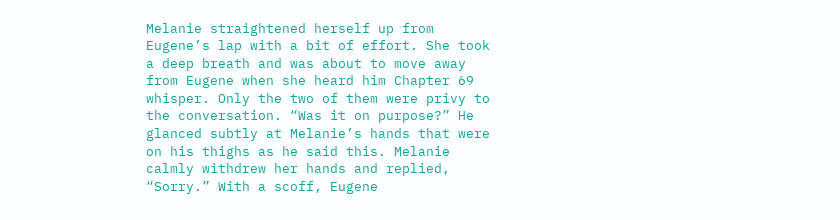Melanie straightened herself up from Eugene’s lap with a bit of effort. She took a deep breath and was about to move away from Eugene when she heard him Chapter 69 whisper. Only the two of them were privy to the conversation. “Was it on purpose?” He glanced subtly at Melanie’s hands that were on his thighs as he said this. Melanie calmly withdrew her hands and replied, “Sorry.” With a scoff, Eugene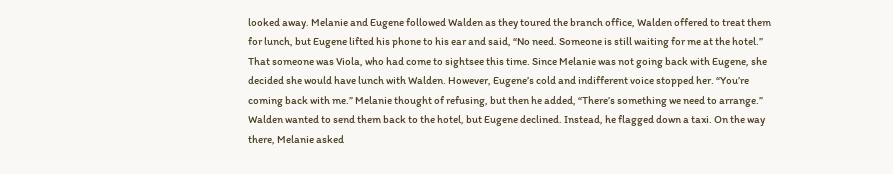looked away. Melanie and Eugene followed Walden as they toured the branch office, Walden offered to treat them for lunch, but Eugene lifted his phone to his ear and said, “No need. Someone is still waiting for me at the hotel.” That someone was Viola, who had come to sightsee this time. Since Melanie was not going back with Eugene, she decided she would have lunch with Walden. However, Eugene’s cold and indifferent voice stopped her. “You’re coming back with me.” Melanie thought of refusing, but then he added, “There’s something we need to arrange.” Walden wanted to send them back to the hotel, but Eugene declined. Instead, he flagged down a taxi. On the way there, Melanie asked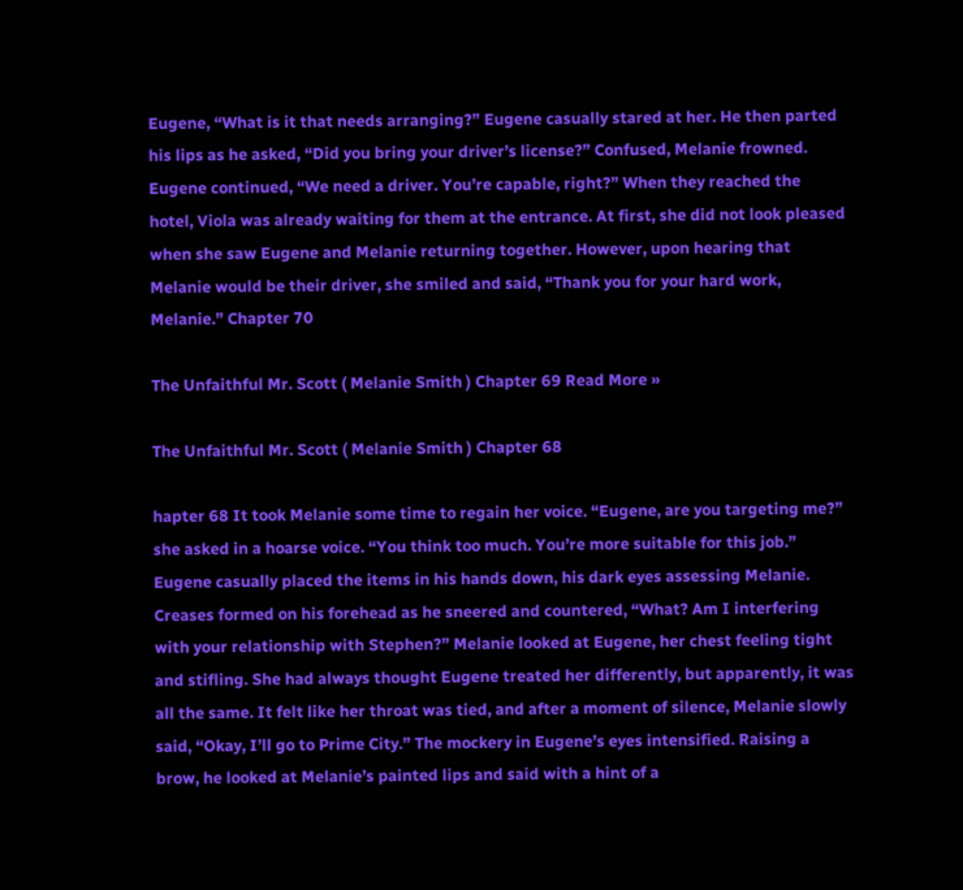Eugene, “What is it that needs arranging?” Eugene casually stared at her. He then parted his lips as he asked, “Did you bring your driver’s license?” Confused, Melanie frowned. Eugene continued, “We need a driver. You’re capable, right?” When they reached the hotel, Viola was already waiting for them at the entrance. At first, she did not look pleased when she saw Eugene and Melanie returning together. However, upon hearing that Melanie would be their driver, she smiled and said, “Thank you for your hard work, Melanie.” Chapter 70

The Unfaithful Mr. Scott ( Melanie Smith ) Chapter 69 Read More »

The Unfaithful Mr. Scott ( Melanie Smith ) Chapter 68

hapter 68 It took Melanie some time to regain her voice. “Eugene, are you targeting me?” she asked in a hoarse voice. “You think too much. You’re more suitable for this job.” Eugene casually placed the items in his hands down, his dark eyes assessing Melanie. Creases formed on his forehead as he sneered and countered, “What? Am I interfering with your relationship with Stephen?” Melanie looked at Eugene, her chest feeling tight and stifling. She had always thought Eugene treated her differently, but apparently, it was all the same. It felt like her throat was tied, and after a moment of silence, Melanie slowly said, “Okay, I’ll go to Prime City.” The mockery in Eugene’s eyes intensified. Raising a brow, he looked at Melanie’s painted lips and said with a hint of a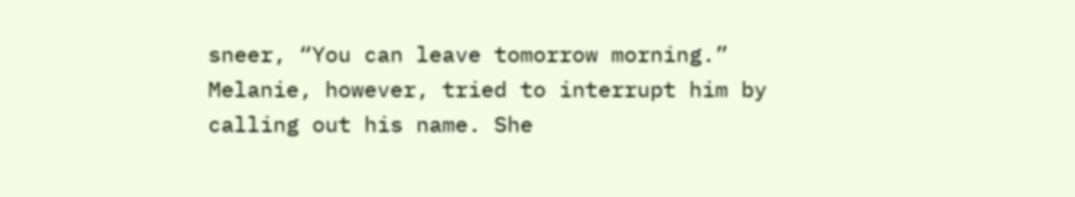sneer, “You can leave tomorrow morning.” Melanie, however, tried to interrupt him by calling out his name. She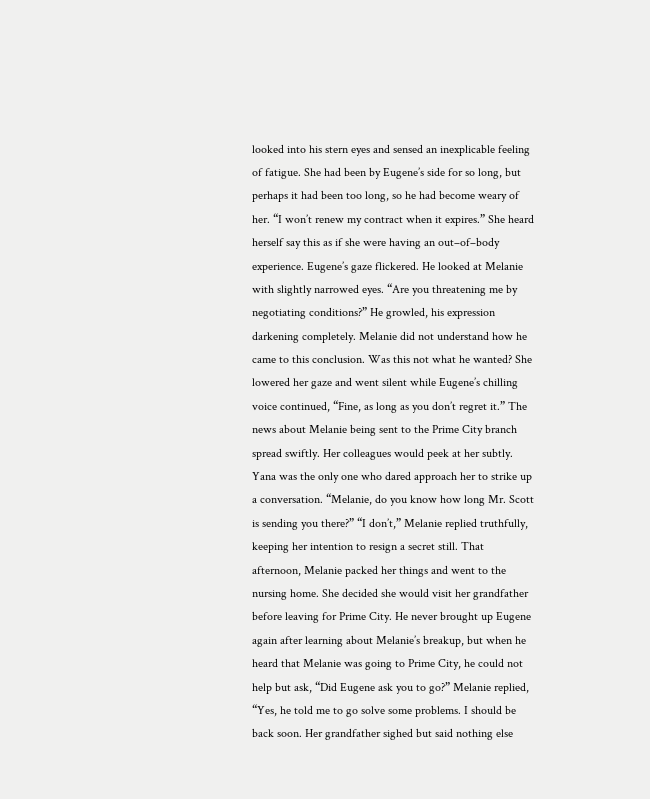looked into his stern eyes and sensed an inexplicable feeling of fatigue. She had been by Eugene’s side for so long, but perhaps it had been too long, so he had become weary of her. “I won’t renew my contract when it expires.” She heard herself say this as if she were having an out–of–body experience. Eugene’s gaze flickered. He looked at Melanie with slightly narrowed eyes. “Are you threatening me by negotiating conditions?” He growled, his expression darkening completely. Melanie did not understand how he came to this conclusion. Was this not what he wanted? She lowered her gaze and went silent while Eugene’s chilling voice continued, “Fine, as long as you don’t regret it.” The news about Melanie being sent to the Prime City branch spread swiftly. Her colleagues would peek at her subtly. Yana was the only one who dared approach her to strike up a conversation. “Melanie, do you know how long Mr. Scott is sending you there?” “I don’t,” Melanie replied truthfully, keeping her intention to resign a secret still. That afternoon, Melanie packed her things and went to the nursing home. She decided she would visit her grandfather before leaving for Prime City. He never brought up Eugene again after learning about Melanie’s breakup, but when he heard that Melanie was going to Prime City, he could not help but ask, “Did Eugene ask you to go?” Melanie replied, “Yes, he told me to go solve some problems. I should be back soon. Her grandfather sighed but said nothing else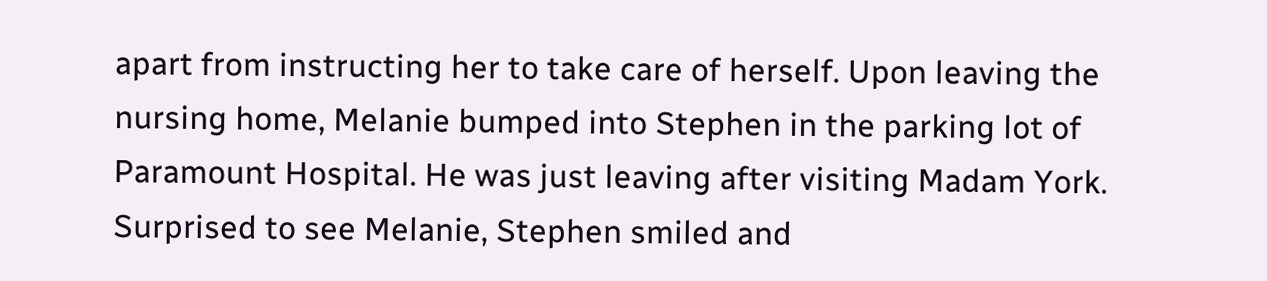apart from instructing her to take care of herself. Upon leaving the nursing home, Melanie bumped into Stephen in the parking lot of Paramount Hospital. He was just leaving after visiting Madam York. Surprised to see Melanie, Stephen smiled and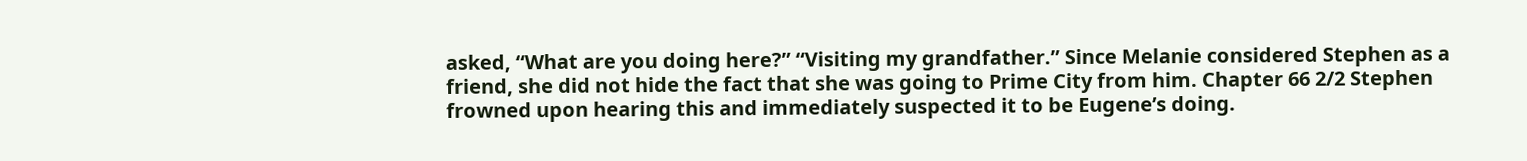asked, “What are you doing here?” “Visiting my grandfather.” Since Melanie considered Stephen as a friend, she did not hide the fact that she was going to Prime City from him. Chapter 66 2/2 Stephen frowned upon hearing this and immediately suspected it to be Eugene’s doing.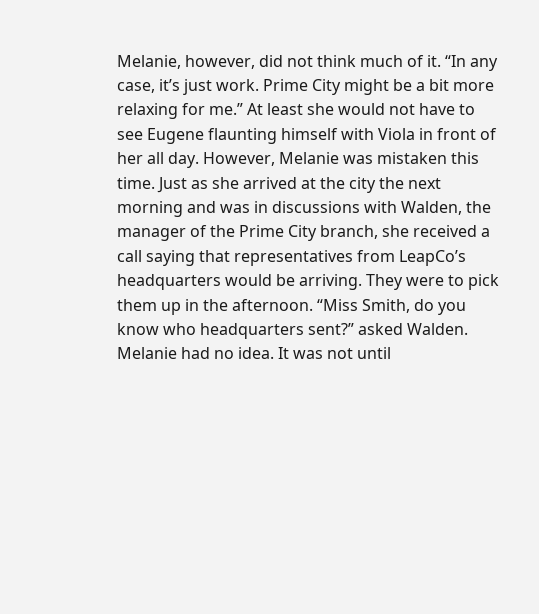Melanie, however, did not think much of it. “In any case, it’s just work. Prime City might be a bit more relaxing for me.” At least she would not have to see Eugene flaunting himself with Viola in front of her all day. However, Melanie was mistaken this time. Just as she arrived at the city the next morning and was in discussions with Walden, the manager of the Prime City branch, she received a call saying that representatives from LeapCo’s headquarters would be arriving. They were to pick them up in the afternoon. “Miss Smith, do you know who headquarters sent?” asked Walden. Melanie had no idea. It was not until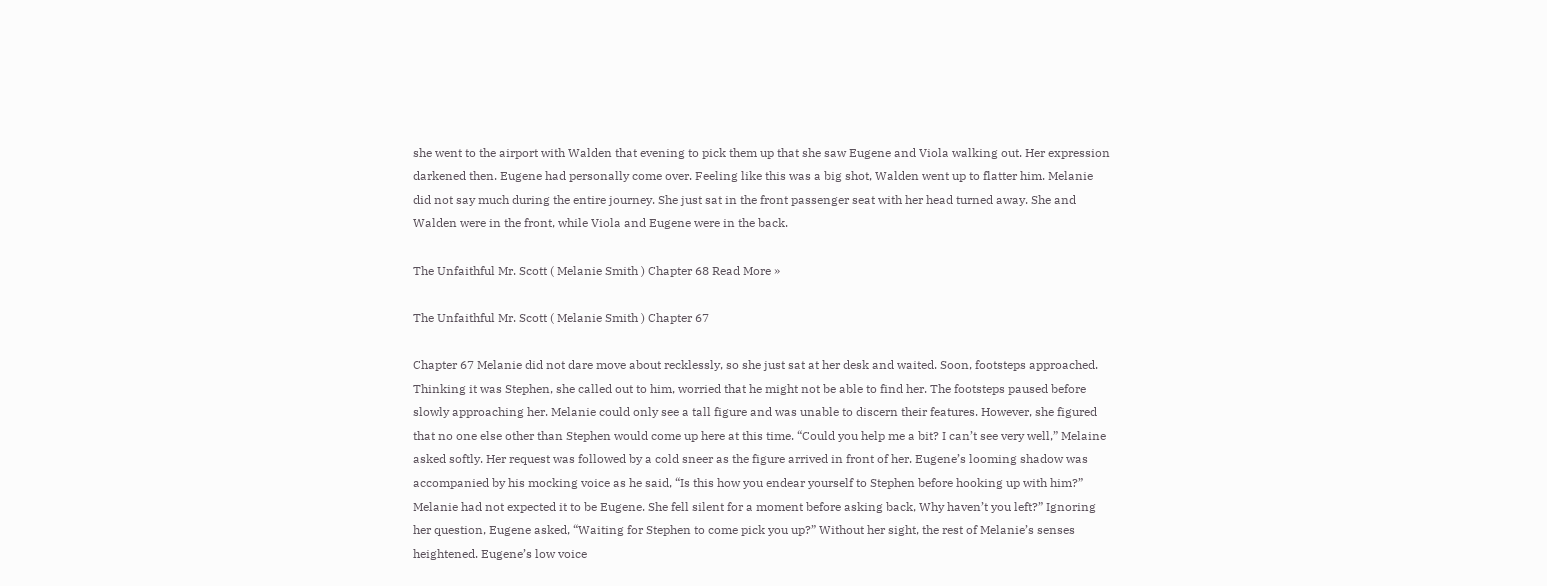she went to the airport with Walden that evening to pick them up that she saw Eugene and Viola walking out. Her expression darkened then. Eugene had personally come over. Feeling like this was a big shot, Walden went up to flatter him. Melanie did not say much during the entire journey. She just sat in the front passenger seat with her head turned away. She and Walden were in the front, while Viola and Eugene were in the back.

The Unfaithful Mr. Scott ( Melanie Smith ) Chapter 68 Read More »

The Unfaithful Mr. Scott ( Melanie Smith ) Chapter 67

Chapter 67 Melanie did not dare move about recklessly, so she just sat at her desk and waited. Soon, footsteps approached. Thinking it was Stephen, she called out to him, worried that he might not be able to find her. The footsteps paused before slowly approaching her. Melanie could only see a tall figure and was unable to discern their features. However, she figured that no one else other than Stephen would come up here at this time. “Could you help me a bit? I can’t see very well,” Melaine asked softly. Her request was followed by a cold sneer as the figure arrived in front of her. Eugene’s looming shadow was accompanied by his mocking voice as he said, “Is this how you endear yourself to Stephen before hooking up with him?” Melanie had not expected it to be Eugene. She fell silent for a moment before asking back, Why haven’t you left?” Ignoring her question, Eugene asked, “Waiting for Stephen to come pick you up?” Without her sight, the rest of Melanie’s senses heightened. Eugene’s low voice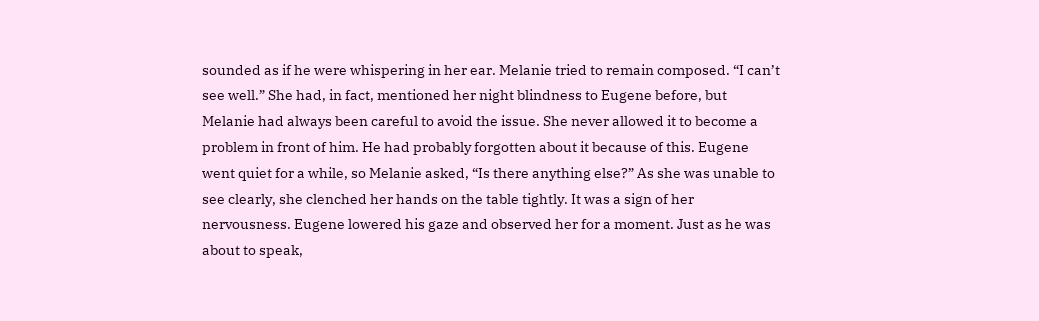sounded as if he were whispering in her ear. Melanie tried to remain composed. “I can’t see well.” She had, in fact, mentioned her night blindness to Eugene before, but Melanie had always been careful to avoid the issue. She never allowed it to become a problem in front of him. He had probably forgotten about it because of this. Eugene went quiet for a while, so Melanie asked, “Is there anything else?” As she was unable to see clearly, she clenched her hands on the table tightly. It was a sign of her nervousness. Eugene lowered his gaze and observed her for a moment. Just as he was about to speak,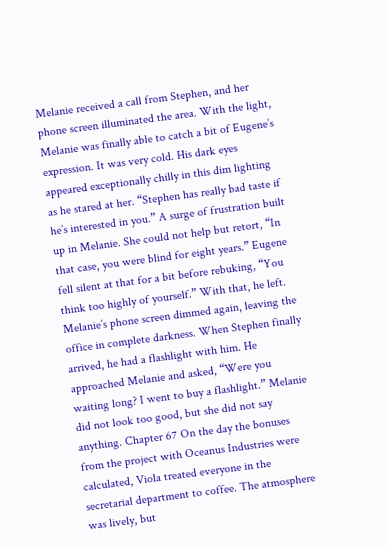Melanie received a call from Stephen, and her phone screen illuminated the area. With the light, Melanie was finally able to catch a bit of Eugene’s expression. It was very cold. His dark eyes appeared exceptionally chilly in this dim lighting as he stared at her. “Stephen has really bad taste if he’s interested in you.” A surge of frustration built up in Melanie. She could not help but retort, “In that case, you were blind for eight years.” Eugene fell silent at that for a bit before rebuking, “You think too highly of yourself.” With that, he left. Melanie’s phone screen dimmed again, leaving the office in complete darkness. When Stephen finally arrived, he had a flashlight with him. He approached Melanie and asked, “Were you waiting long? I went to buy a flashlight.” Melanie did not look too good, but she did not say anything. Chapter 67 On the day the bonuses from the project with Oceanus Industries were calculated, Viola treated everyone in the secretarial department to coffee. The atmosphere was lively, but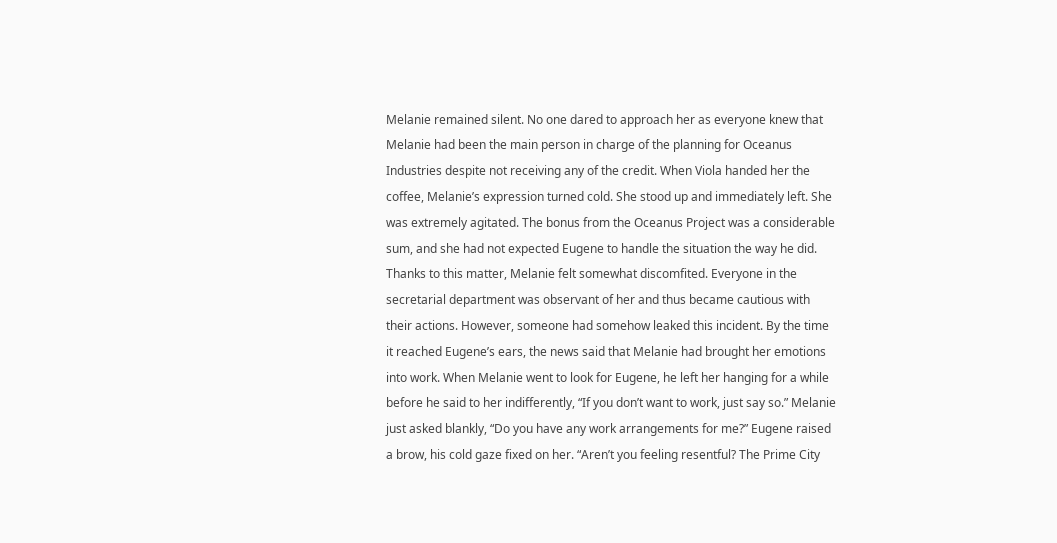Melanie remained silent. No one dared to approach her as everyone knew that Melanie had been the main person in charge of the planning for Oceanus Industries despite not receiving any of the credit. When Viola handed her the coffee, Melanie’s expression turned cold. She stood up and immediately left. She was extremely agitated. The bonus from the Oceanus Project was a considerable sum, and she had not expected Eugene to handle the situation the way he did. Thanks to this matter, Melanie felt somewhat discomfited. Everyone in the secretarial department was observant of her and thus became cautious with their actions. However, someone had somehow leaked this incident. By the time it reached Eugene’s ears, the news said that Melanie had brought her emotions into work. When Melanie went to look for Eugene, he left her hanging for a while before he said to her indifferently, “If you don’t want to work, just say so.” Melanie just asked blankly, “Do you have any work arrangements for me?” Eugene raised a brow, his cold gaze fixed on her. “Aren’t you feeling resentful? The Prime City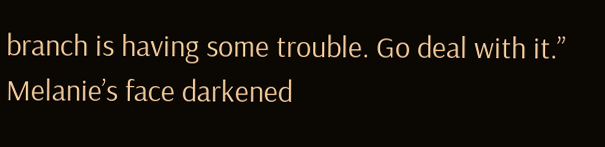branch is having some trouble. Go deal with it.” Melanie’s face darkened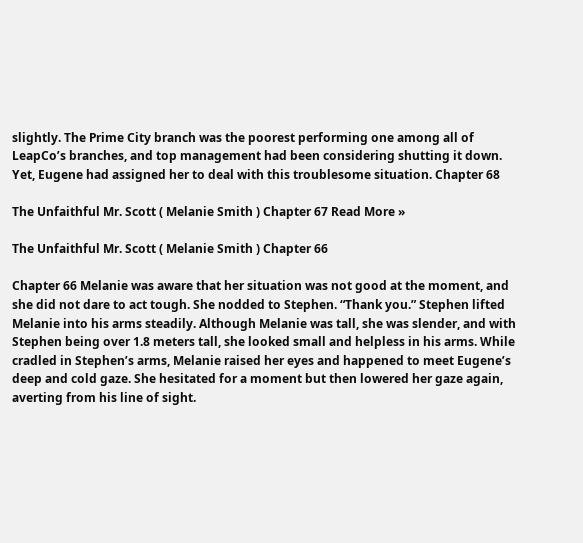slightly. The Prime City branch was the poorest performing one among all of LeapCo’s branches, and top management had been considering shutting it down. Yet, Eugene had assigned her to deal with this troublesome situation. Chapter 68

The Unfaithful Mr. Scott ( Melanie Smith ) Chapter 67 Read More »

The Unfaithful Mr. Scott ( Melanie Smith ) Chapter 66

Chapter 66 Melanie was aware that her situation was not good at the moment, and she did not dare to act tough. She nodded to Stephen. “Thank you.” Stephen lifted Melanie into his arms steadily. Although Melanie was tall, she was slender, and with Stephen being over 1.8 meters tall, she looked small and helpless in his arms. While cradled in Stephen’s arms, Melanie raised her eyes and happened to meet Eugene’s deep and cold gaze. She hesitated for a moment but then lowered her gaze again, averting from his line of sight.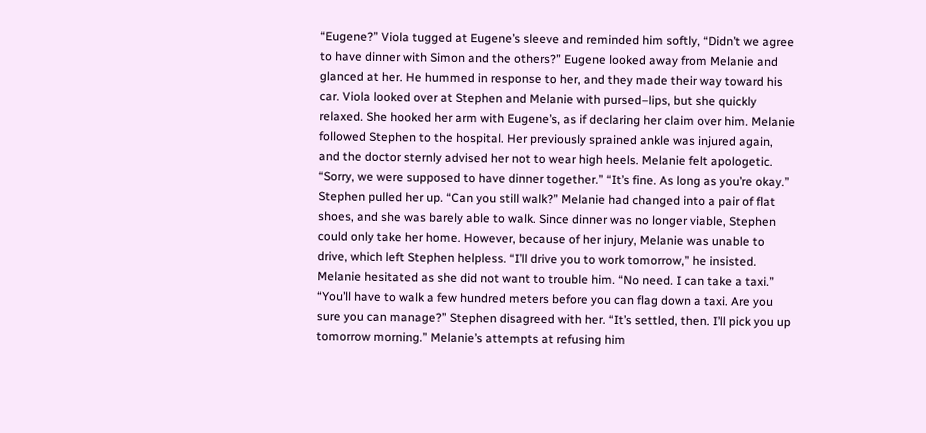“Eugene?” Viola tugged at Eugene’s sleeve and reminded him softly, “Didn’t we agree to have dinner with Simon and the others?” Eugene looked away from Melanie and glanced at her. He hummed in response to her, and they made their way toward his car. Viola looked over at Stephen and Melanie with pursed–lips, but she quickly relaxed. She hooked her arm with Eugene’s, as if declaring her claim over him. Melanie followed Stephen to the hospital. Her previously sprained ankle was injured again, and the doctor sternly advised her not to wear high heels. Melanie felt apologetic. “Sorry, we were supposed to have dinner together.” “It’s fine. As long as you’re okay.” Stephen pulled her up. “Can you still walk?” Melanie had changed into a pair of flat shoes, and she was barely able to walk. Since dinner was no longer viable, Stephen could only take her home. However, because of her injury, Melanie was unable to drive, which left Stephen helpless. “I’ll drive you to work tomorrow,” he insisted. Melanie hesitated as she did not want to trouble him. “No need. I can take a taxi.” “You’ll have to walk a few hundred meters before you can flag down a taxi. Are you sure you can manage?” Stephen disagreed with her. “It’s settled, then. I’ll pick you up tomorrow morning.” Melanie’s attempts at refusing him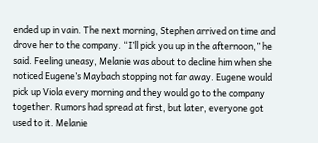ended up in vain. The next morning, Stephen arrived on time and drove her to the company. “I’ll pick you up in the afternoon,” he said. Feeling uneasy, Melanie was about to decline him when she noticed Eugene’s Maybach stopping not far away. Eugene would pick up Viola every morning and they would go to the company together. Rumors had spread at first, but later, everyone got used to it. Melanie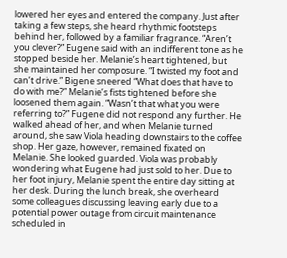lowered her eyes and entered the company. Just after taking a few steps, she heard rhythmic footsteps behind her, followed by a familiar fragrance. “Aren’t you clever?” Eugene said with an indifferent tone as he stopped beside her. Melanie’s heart tightened, but she maintained her composure. “I twisted my foot and can’t drive.” Bigene sneered “What does that have to do with me?” Melanie’s fists tightened before she loosened them again. “Wasn’t that what you were referring to?” Fugene did not respond any further. He walked ahead of her, and when Melanie turned around, she saw Viola heading downstairs to the coffee shop. Her gaze, however, remained fixated on Melanie. She looked guarded. Viola was probably wondering what Eugene had just sold to her. Due to her foot injury, Melanie spent the entire day sitting at her desk. During the lunch break, she overheard some colleagues discussing leaving early due to a potential power outage from circuit maintenance scheduled in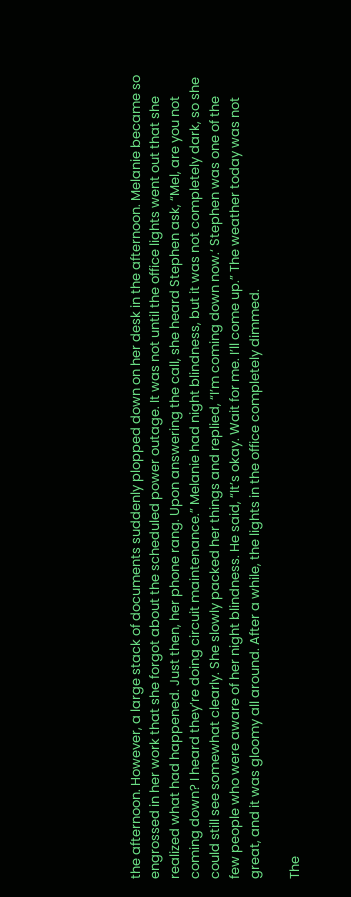the afternoon. However, a large stack of documents suddenly plopped down on her desk in the afternoon. Melanie became so engrossed in her work that she forgot about the scheduled power outage. It was not until the office lights went out that she realized what had happened. Just then, her phone rang. Upon answering the call, she heard Stephen ask, “Mel, are you not coming down? I heard they’re doing circuit maintenance.” Melanie had night blindness, but it was not completely dark, so she could still see somewhat clearly. She slowly packed her things and replied, “I’m coming down now.‘ Stephen was one of the few people who were aware of her night blindness. He said, “It’s okay. Wait for me. I’ll come up.” The weather today was not great, and it was gloomy all around. After a while, the lights in the office completely dimmed.

The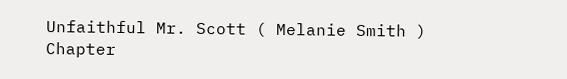Unfaithful Mr. Scott ( Melanie Smith ) Chapter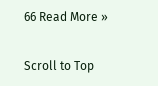66 Read More »

Scroll to Top